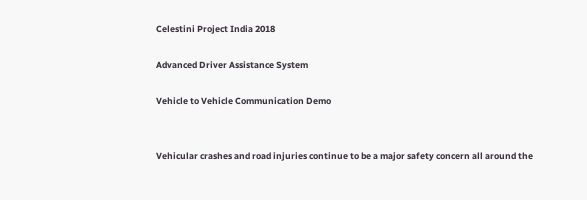Celestini Project India 2018

Advanced Driver Assistance System

Vehicle to Vehicle Communication Demo


Vehicular crashes and road injuries continue to be a major safety concern all around the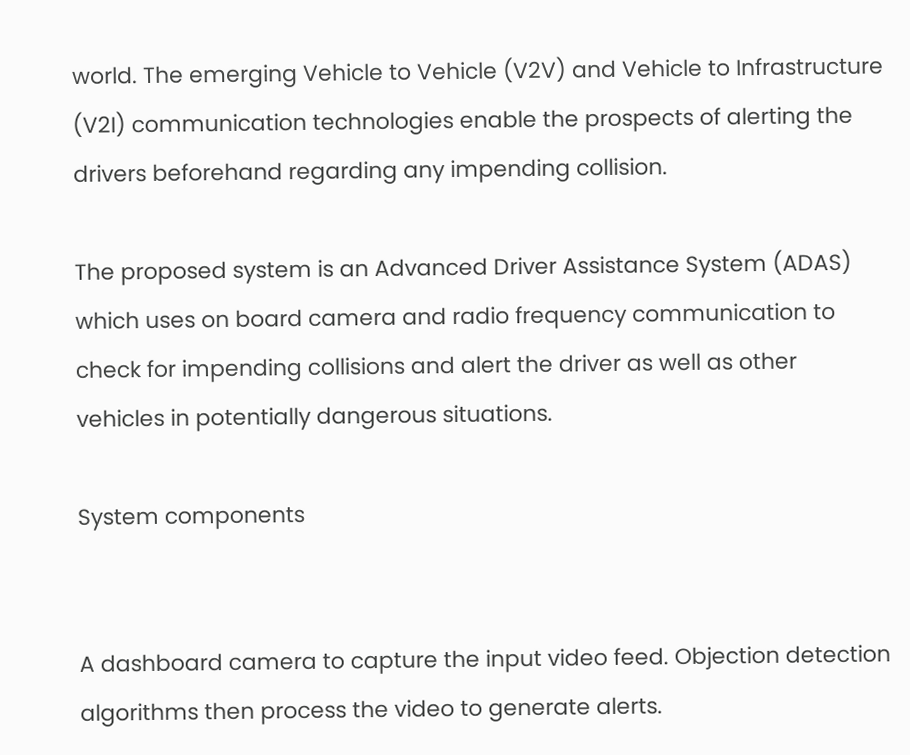world. The emerging Vehicle to Vehicle (V2V) and Vehicle to Infrastructure (V2I) communication technologies enable the prospects of alerting the drivers beforehand regarding any impending collision.

The proposed system is an Advanced Driver Assistance System (ADAS) which uses on board camera and radio frequency communication to check for impending collisions and alert the driver as well as other vehicles in potentially dangerous situations.

System components


A dashboard camera to capture the input video feed. Objection detection algorithms then process the video to generate alerts.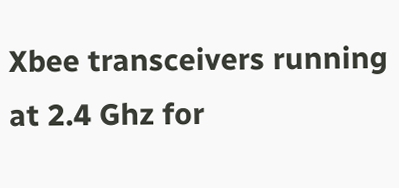Xbee transceivers running at 2.4 Ghz for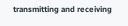transmitting and receiving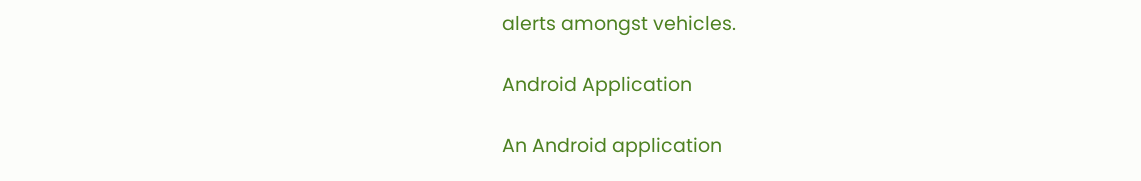alerts amongst vehicles.

Android Application

An Android application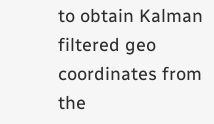to obtain Kalman filtered geo coordinates from the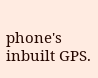phone's inbuilt GPS.